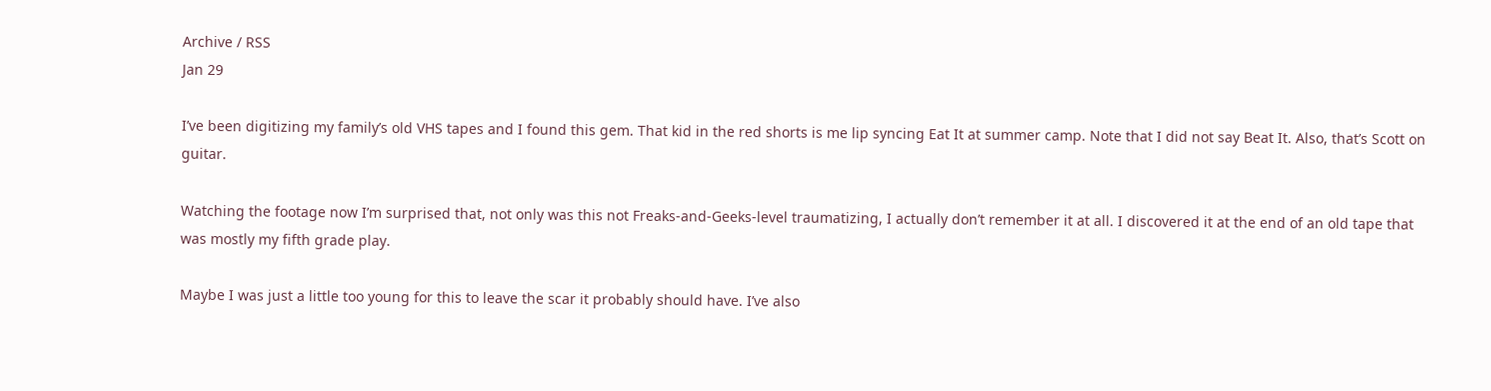Archive / RSS
Jan 29

I’ve been digitizing my family’s old VHS tapes and I found this gem. That kid in the red shorts is me lip syncing Eat It at summer camp. Note that I did not say Beat It. Also, that’s Scott on guitar.

Watching the footage now I’m surprised that, not only was this not Freaks-and-Geeks-level traumatizing, I actually don’t remember it at all. I discovered it at the end of an old tape that was mostly my fifth grade play.

Maybe I was just a little too young for this to leave the scar it probably should have. I’ve also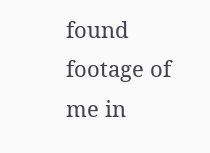found footage of me in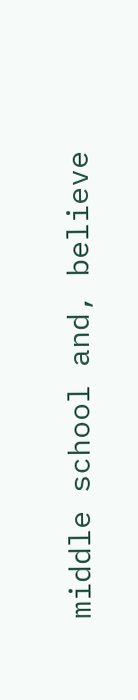middle school and, believe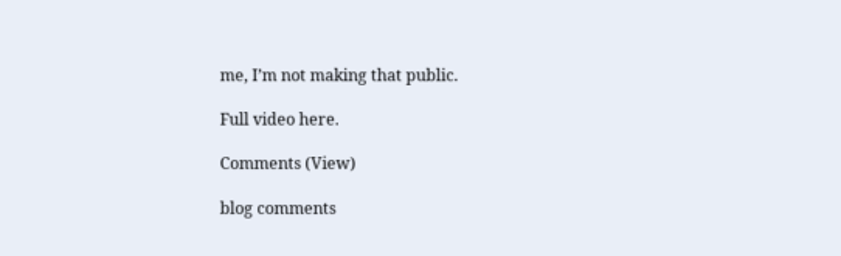me, I’m not making that public.

Full video here.

Comments (View)

blog comments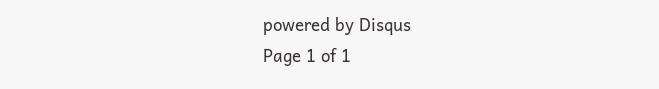powered by Disqus
Page 1 of 1